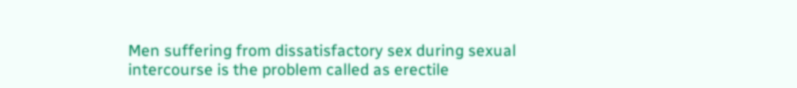Men suffering from dissatisfactory sex during sexual intercourse is the problem called as erectile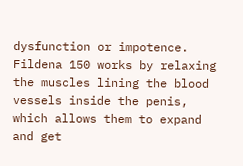dysfunction or impotence. Fildena 150 works by relaxing the muscles lining the blood vessels inside the penis, which allows them to expand and get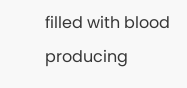filled with blood producing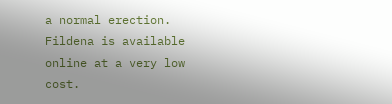a normal erection. Fildena is available online at a very low cost.